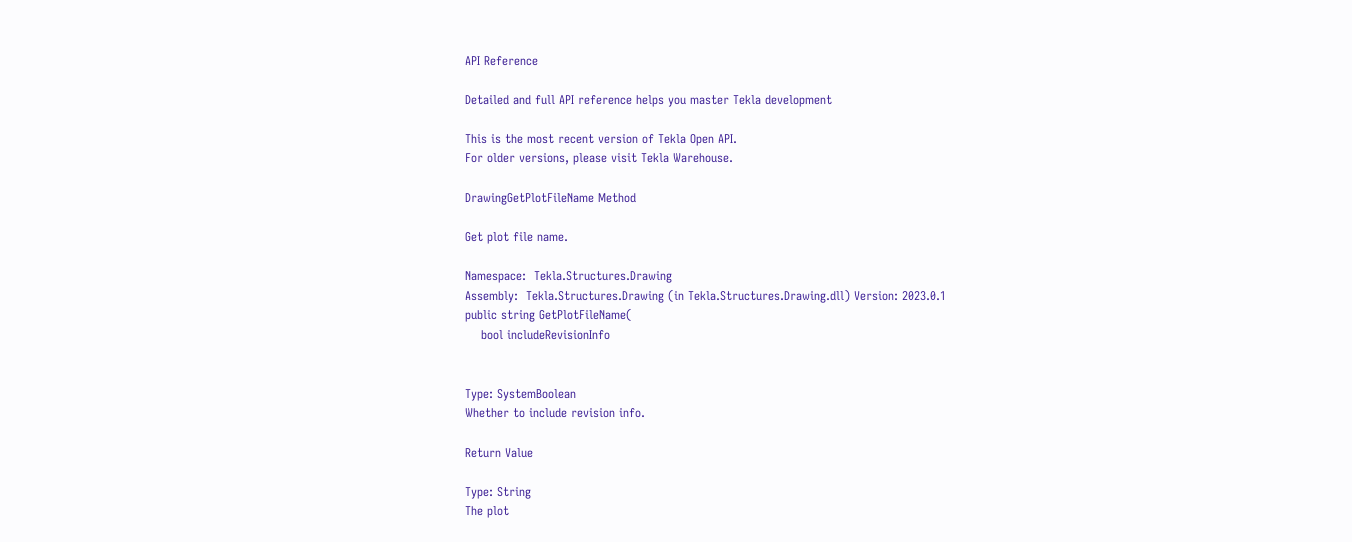API Reference

Detailed and full API reference helps you master Tekla development

This is the most recent version of Tekla Open API.
For older versions, please visit Tekla Warehouse.

DrawingGetPlotFileName Method

Get plot file name.

Namespace:  Tekla.Structures.Drawing
Assembly:  Tekla.Structures.Drawing (in Tekla.Structures.Drawing.dll) Version: 2023.0.1
public string GetPlotFileName(
    bool includeRevisionInfo


Type: SystemBoolean
Whether to include revision info.

Return Value

Type: String
The plot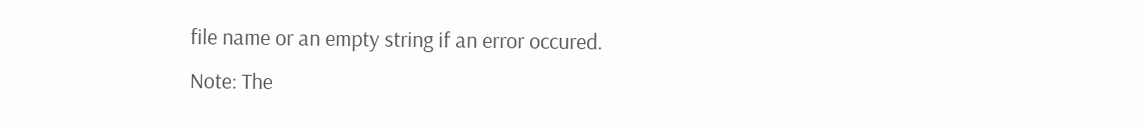file name or an empty string if an error occured.
Note: The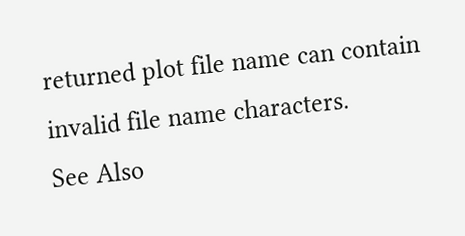returned plot file name can contain invalid file name characters.
See Also